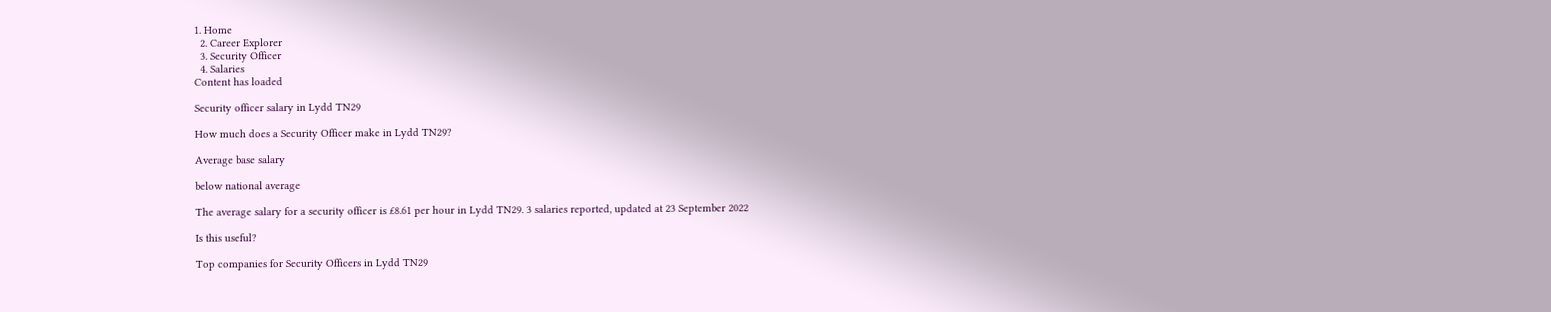1. Home
  2. Career Explorer
  3. Security Officer
  4. Salaries
Content has loaded

Security officer salary in Lydd TN29

How much does a Security Officer make in Lydd TN29?

Average base salary

below national average

The average salary for a security officer is £8.61 per hour in Lydd TN29. 3 salaries reported, updated at 23 September 2022

Is this useful?

Top companies for Security Officers in Lydd TN29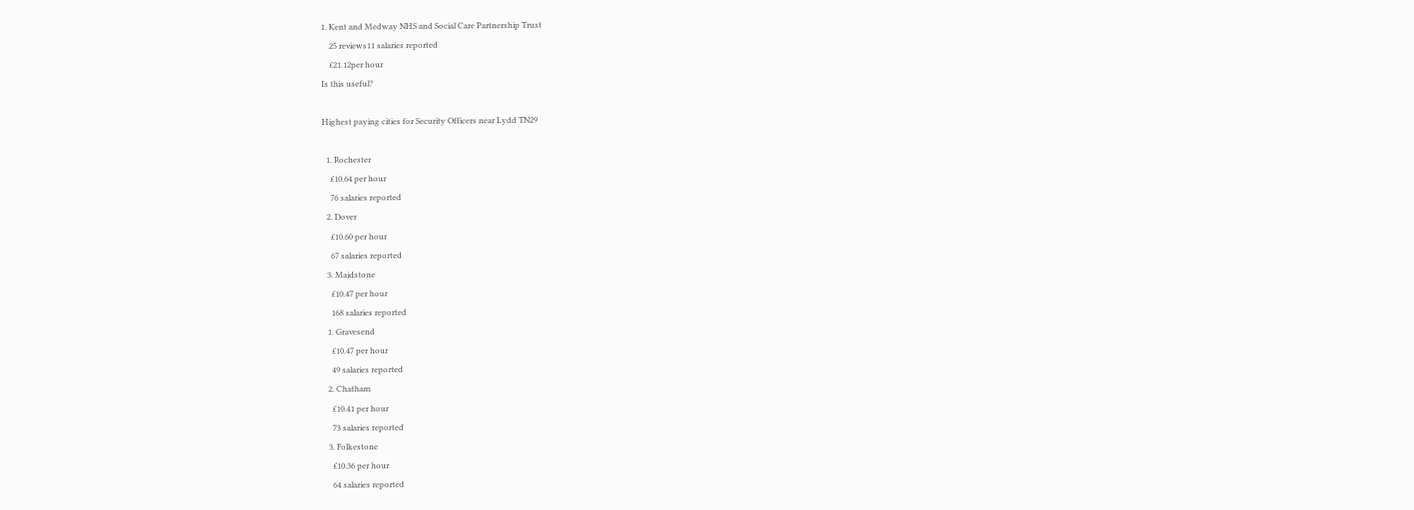1. Kent and Medway NHS and Social Care Partnership Trust
    25 reviews11 salaries reported
    £21.12per hour
Is this useful?

Highest paying cities for Security Officers near Lydd TN29

  1. Rochester
    £10.64 per hour
    76 salaries reported
  2. Dover
    £10.60 per hour
    67 salaries reported
  3. Maidstone
    £10.47 per hour
    168 salaries reported
  1. Gravesend
    £10.47 per hour
    49 salaries reported
  2. Chatham
    £10.41 per hour
    73 salaries reported
  3. Folkestone
    £10.36 per hour
    64 salaries reported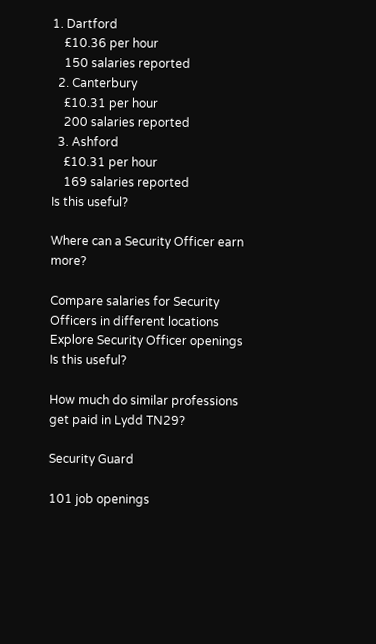1. Dartford
    £10.36 per hour
    150 salaries reported
  2. Canterbury
    £10.31 per hour
    200 salaries reported
  3. Ashford
    £10.31 per hour
    169 salaries reported
Is this useful?

Where can a Security Officer earn more?

Compare salaries for Security Officers in different locations
Explore Security Officer openings
Is this useful?

How much do similar professions get paid in Lydd TN29?

Security Guard

101 job openings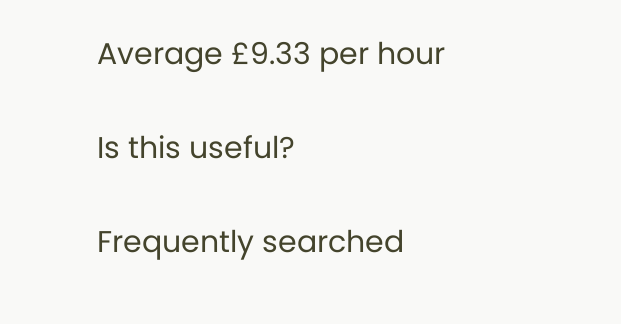Average £9.33 per hour

Is this useful?

Frequently searched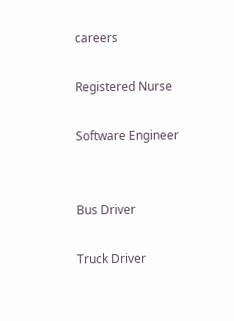careers

Registered Nurse

Software Engineer


Bus Driver

Truck Driver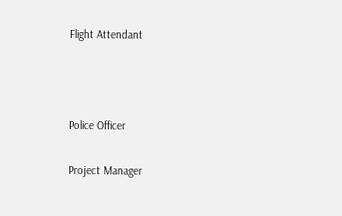Flight Attendant



Police Officer

Project Manager